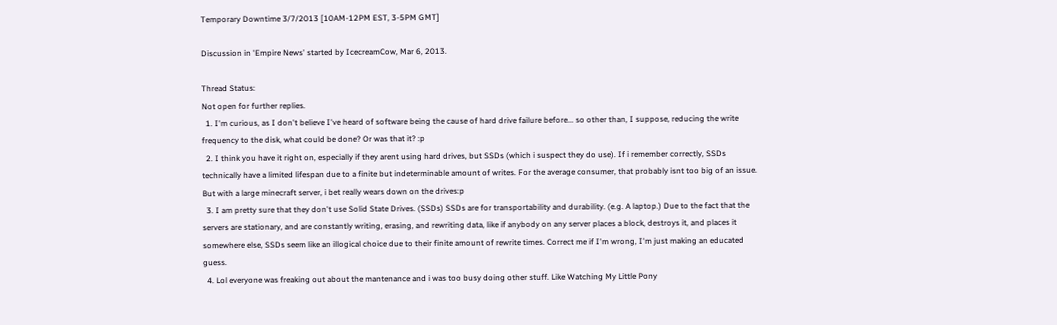Temporary Downtime 3/7/2013 [10AM-12PM EST, 3-5PM GMT]

Discussion in 'Empire News' started by IcecreamCow, Mar 6, 2013.

Thread Status:
Not open for further replies.
  1. I'm curious, as I don't believe I've heard of software being the cause of hard drive failure before... so other than, I suppose, reducing the write frequency to the disk, what could be done? Or was that it? :p
  2. I think you have it right on, especially if they arent using hard drives, but SSDs (which i suspect they do use). If i remember correctly, SSDs technically have a limited lifespan due to a finite but indeterminable amount of writes. For the average consumer, that probably isnt too big of an issue. But with a large minecraft server, i bet really wears down on the drives:p
  3. I am pretty sure that they don't use Solid State Drives. (SSDs) SSDs are for transportability and durability. (e.g. A laptop.) Due to the fact that the servers are stationary, and are constantly writing, erasing, and rewriting data, like if anybody on any server places a block, destroys it, and places it somewhere else, SSDs seem like an illogical choice due to their finite amount of rewrite times. Correct me if I'm wrong, I'm just making an educated guess.
  4. Lol everyone was freaking out about the mantenance and i was too busy doing other stuff. Like Watching My Little Pony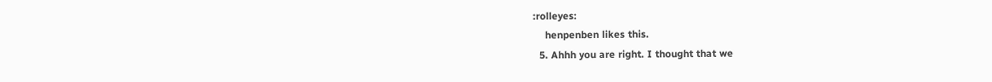:rolleyes:
    henpenben likes this.
  5. Ahhh you are right. I thought that we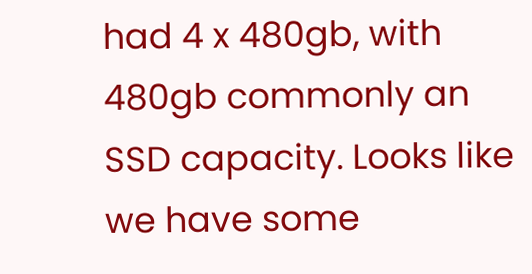had 4 x 480gb, with 480gb commonly an SSD capacity. Looks like we have some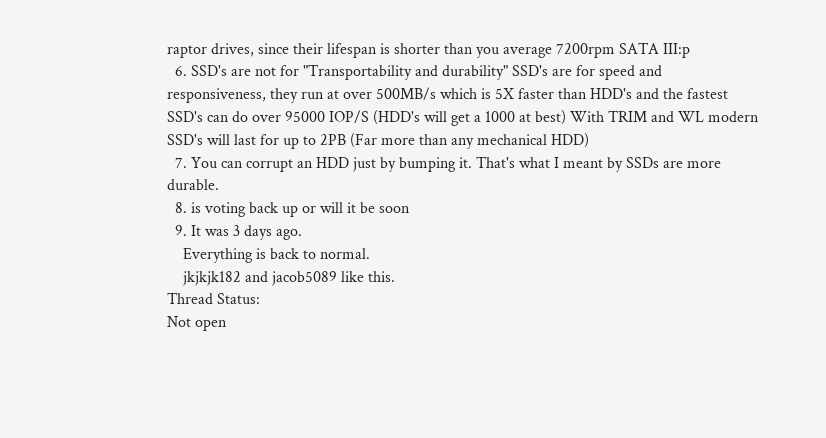raptor drives, since their lifespan is shorter than you average 7200rpm SATA III:p
  6. SSD's are not for "Transportability and durability" SSD's are for speed and responsiveness, they run at over 500MB/s which is 5X faster than HDD's and the fastest SSD's can do over 95000 IOP/S (HDD's will get a 1000 at best) With TRIM and WL modern SSD's will last for up to 2PB (Far more than any mechanical HDD)
  7. You can corrupt an HDD just by bumping it. That's what I meant by SSDs are more durable.
  8. is voting back up or will it be soon
  9. It was 3 days ago.
    Everything is back to normal.
    jkjkjk182 and jacob5089 like this.
Thread Status:
Not open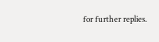for further replies.